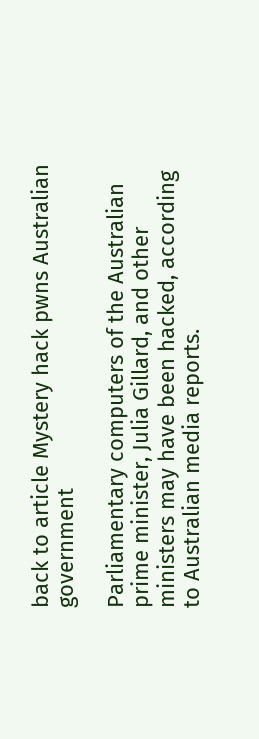back to article Mystery hack pwns Australian government

Parliamentary computers of the Australian prime minister, Julia Gillard, and other ministers may have been hacked, according to Australian media reports.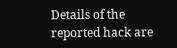Details of the reported hack are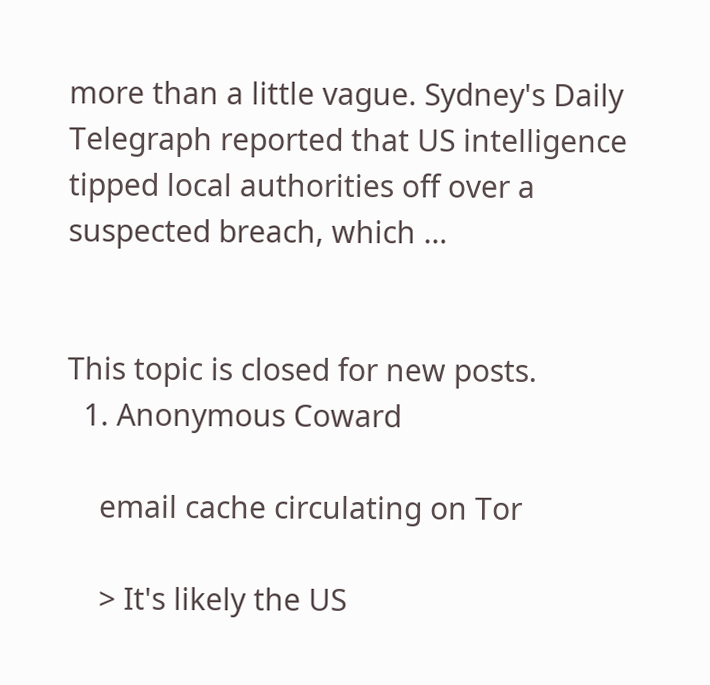more than a little vague. Sydney's Daily Telegraph reported that US intelligence tipped local authorities off over a suspected breach, which …


This topic is closed for new posts.
  1. Anonymous Coward

    email cache circulating on Tor

    > It's likely the US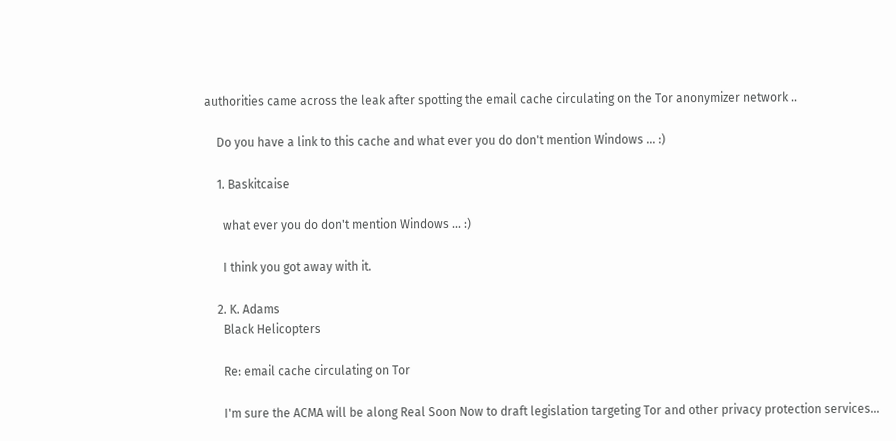authorities came across the leak after spotting the email cache circulating on the Tor anonymizer network ..

    Do you have a link to this cache and what ever you do don't mention Windows ... :)

    1. Baskitcaise

      what ever you do don't mention Windows ... :)

      I think you got away with it.

    2. K. Adams
      Black Helicopters

      Re: email cache circulating on Tor

      I'm sure the ACMA will be along Real Soon Now to draft legislation targeting Tor and other privacy protection services...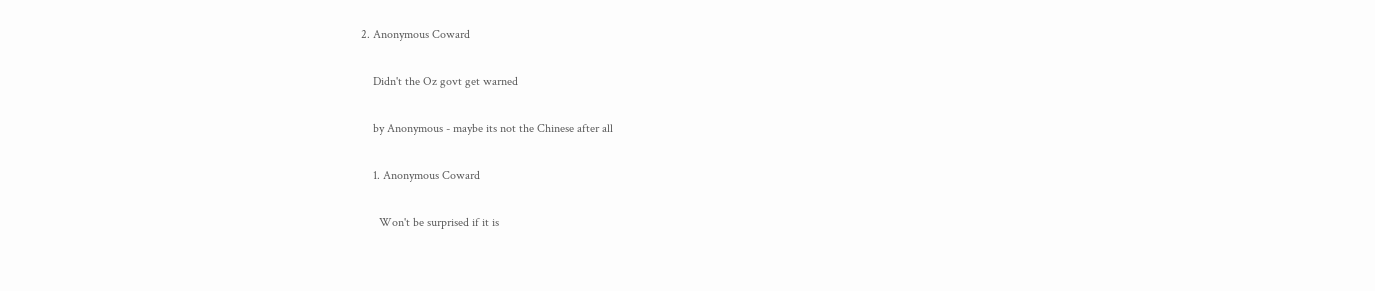2. Anonymous Coward

    Didn't the Oz govt get warned

    by Anonymous - maybe its not the Chinese after all

    1. Anonymous Coward

      Won't be surprised if it is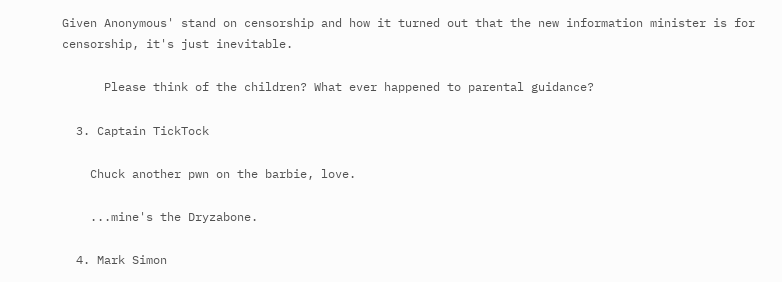Given Anonymous' stand on censorship and how it turned out that the new information minister is for censorship, it's just inevitable.

      Please think of the children? What ever happened to parental guidance?

  3. Captain TickTock

    Chuck another pwn on the barbie, love.

    ...mine's the Dryzabone.

  4. Mark Simon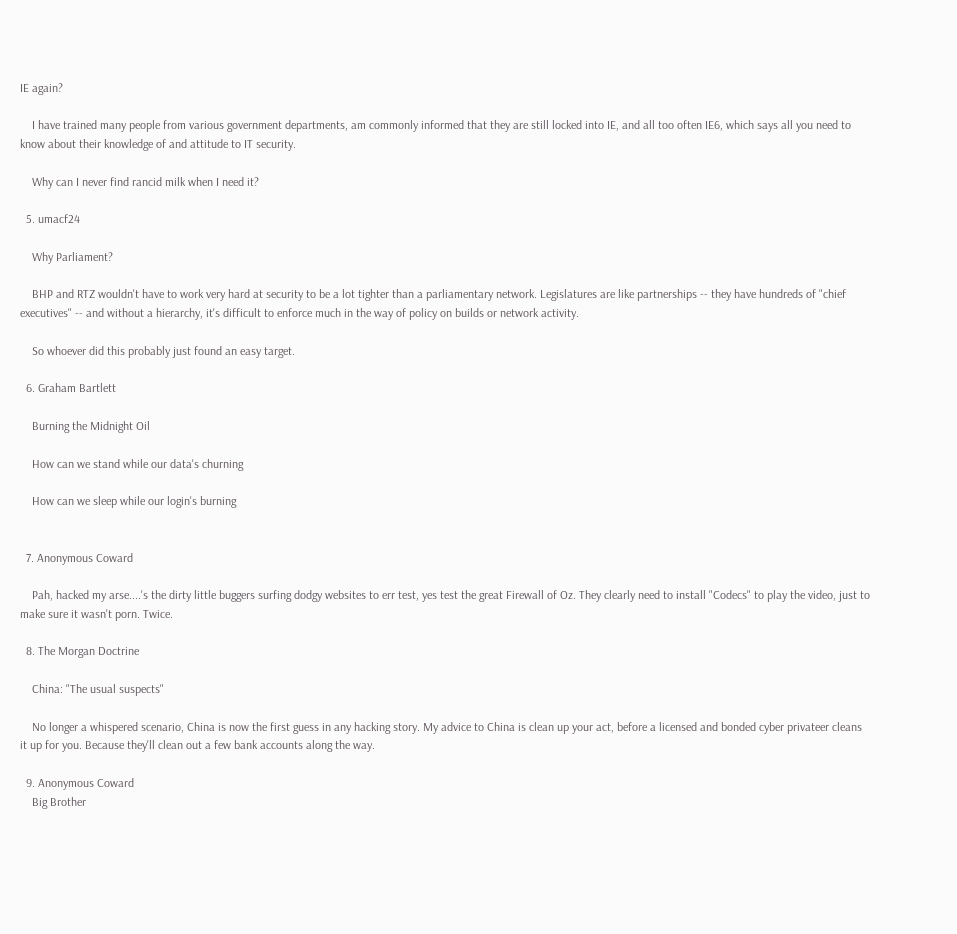IE again?

    I have trained many people from various government departments, am commonly informed that they are still locked into IE, and all too often IE6, which says all you need to know about their knowledge of and attitude to IT security.

    Why can I never find rancid milk when I need it?

  5. umacf24

    Why Parliament?

    BHP and RTZ wouldn't have to work very hard at security to be a lot tighter than a parliamentary network. Legislatures are like partnerships -- they have hundreds of "chief executives" -- and without a hierarchy, it's difficult to enforce much in the way of policy on builds or network activity.

    So whoever did this probably just found an easy target.

  6. Graham Bartlett

    Burning the Midnight Oil

    How can we stand while our data's churning

    How can we sleep while our login's burning


  7. Anonymous Coward

    Pah, hacked my arse....'s the dirty little buggers surfing dodgy websites to err test, yes test the great Firewall of Oz. They clearly need to install "Codecs" to play the video, just to make sure it wasn't porn. Twice.

  8. The Morgan Doctrine

    China: "The usual suspects"

    No longer a whispered scenario, China is now the first guess in any hacking story. My advice to China is clean up your act, before a licensed and bonded cyber privateer cleans it up for you. Because they'll clean out a few bank accounts along the way.

  9. Anonymous Coward
    Big Brother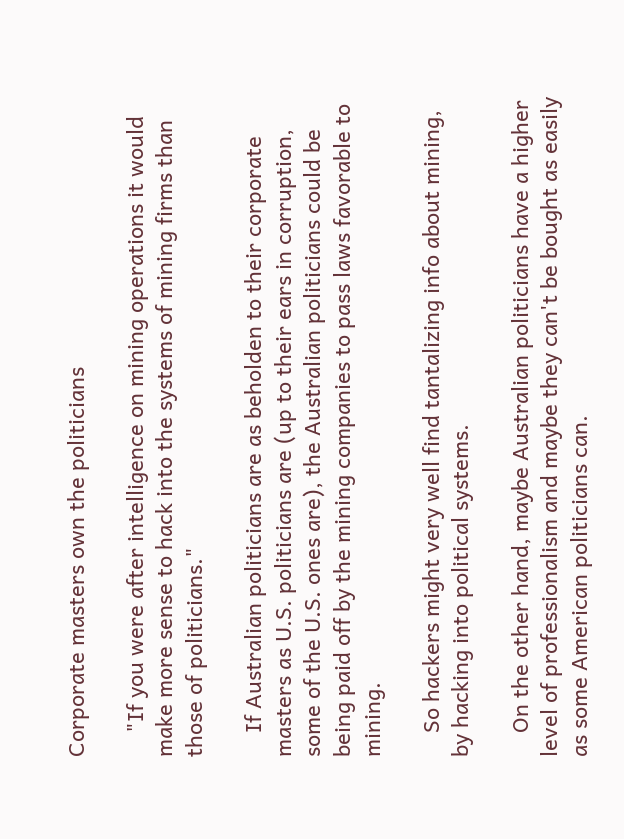Corporate masters own the politicians

    "If you were after intelligence on mining operations it would make more sense to hack into the systems of mining firms than those of politicians."

    If Australian politicians are as beholden to their corporate masters as U.S. politicians are (up to their ears in corruption, some of the U.S. ones are), the Australian politicians could be being paid off by the mining companies to pass laws favorable to mining.

    So hackers might very well find tantalizing info about mining, by hacking into political systems.

    On the other hand, maybe Australian politicians have a higher level of professionalism and maybe they can't be bought as easily as some American politicians can.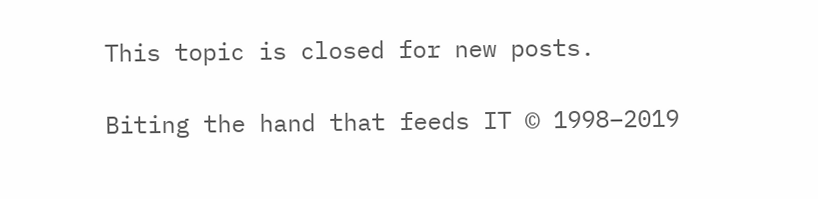This topic is closed for new posts.

Biting the hand that feeds IT © 1998–2019